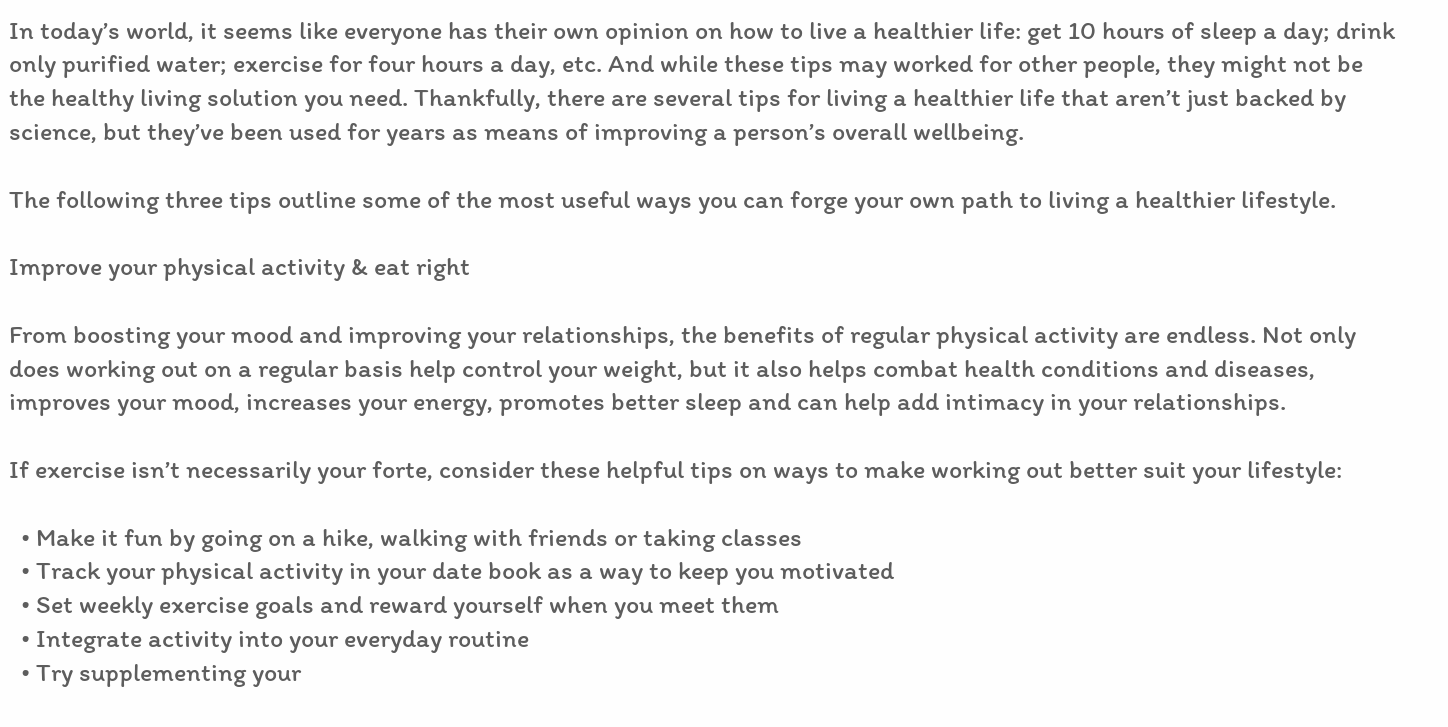In today’s world, it seems like everyone has their own opinion on how to live a healthier life: get 10 hours of sleep a day; drink only purified water; exercise for four hours a day, etc. And while these tips may worked for other people, they might not be the healthy living solution you need. Thankfully, there are several tips for living a healthier life that aren’t just backed by science, but they’ve been used for years as means of improving a person’s overall wellbeing.

The following three tips outline some of the most useful ways you can forge your own path to living a healthier lifestyle.

Improve your physical activity & eat right

From boosting your mood and improving your relationships, the benefits of regular physical activity are endless. Not only does working out on a regular basis help control your weight, but it also helps combat health conditions and diseases, improves your mood, increases your energy, promotes better sleep and can help add intimacy in your relationships.

If exercise isn’t necessarily your forte, consider these helpful tips on ways to make working out better suit your lifestyle:

  • Make it fun by going on a hike, walking with friends or taking classes
  • Track your physical activity in your date book as a way to keep you motivated
  • Set weekly exercise goals and reward yourself when you meet them
  • Integrate activity into your everyday routine
  • Try supplementing your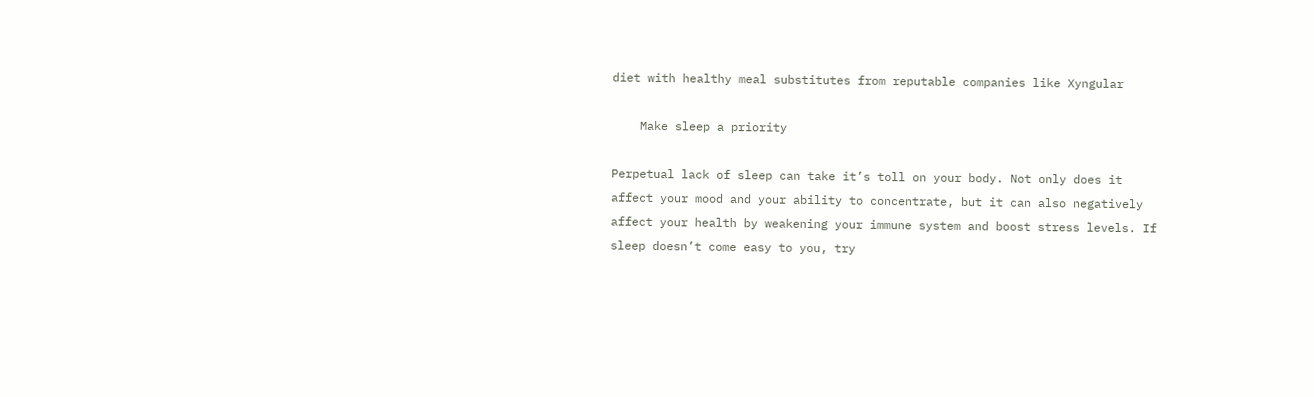diet with healthy meal substitutes from reputable companies like Xyngular

    Make sleep a priority

Perpetual lack of sleep can take it’s toll on your body. Not only does it affect your mood and your ability to concentrate, but it can also negatively affect your health by weakening your immune system and boost stress levels. If sleep doesn’t come easy to you, try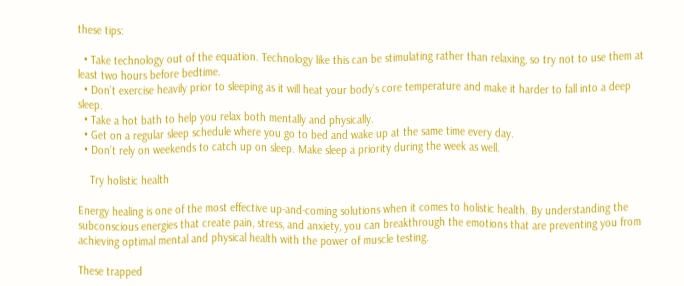these tips:

  • Take technology out of the equation. Technology like this can be stimulating rather than relaxing, so try not to use them at least two hours before bedtime.
  • Don’t exercise heavily prior to sleeping as it will heat your body’s core temperature and make it harder to fall into a deep sleep.
  • Take a hot bath to help you relax both mentally and physically.
  • Get on a regular sleep schedule where you go to bed and wake up at the same time every day.
  • Don’t rely on weekends to catch up on sleep. Make sleep a priority during the week as well.

    Try holistic health

Energy healing is one of the most effective up-and-coming solutions when it comes to holistic health. By understanding the subconscious energies that create pain, stress, and anxiety, you can breakthrough the emotions that are preventing you from achieving optimal mental and physical health with the power of muscle testing.

These trapped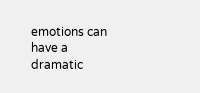emotions can have a dramatic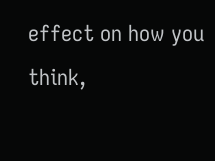effect on how you think,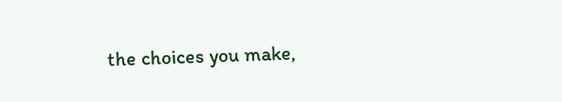the choices you make,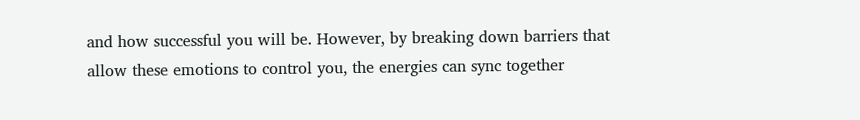and how successful you will be. However, by breaking down barriers that allow these emotions to control you, the energies can sync together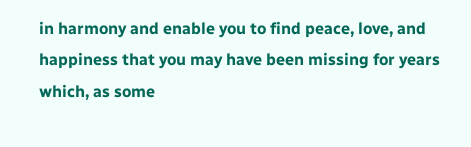in harmony and enable you to find peace, love, and happiness that you may have been missing for years which, as some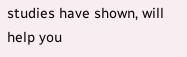studies have shown, will help you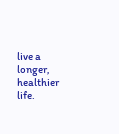live a longer, healthier life.